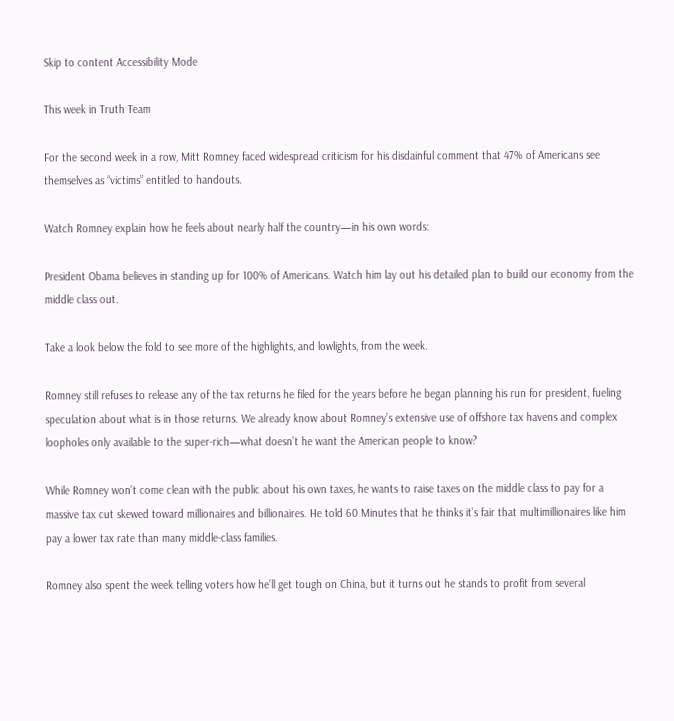Skip to content Accessibility Mode

This week in Truth Team

For the second week in a row, Mitt Romney faced widespread criticism for his disdainful comment that 47% of Americans see themselves as “victims” entitled to handouts.

Watch Romney explain how he feels about nearly half the country—in his own words:

President Obama believes in standing up for 100% of Americans. Watch him lay out his detailed plan to build our economy from the middle class out.

Take a look below the fold to see more of the highlights, and lowlights, from the week.

Romney still refuses to release any of the tax returns he filed for the years before he began planning his run for president, fueling speculation about what is in those returns. We already know about Romney’s extensive use of offshore tax havens and complex loopholes only available to the super-rich—what doesn’t he want the American people to know?

While Romney won’t come clean with the public about his own taxes, he wants to raise taxes on the middle class to pay for a massive tax cut skewed toward millionaires and billionaires. He told 60 Minutes that he thinks it’s fair that multimillionaires like him pay a lower tax rate than many middle-class families.

Romney also spent the week telling voters how he’ll get tough on China, but it turns out he stands to profit from several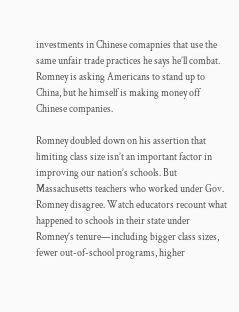investments in Chinese comapnies that use the same unfair trade practices he says he’ll combat. Romney is asking Americans to stand up to China, but he himself is making money off Chinese companies.

Romney doubled down on his assertion that limiting class size isn’t an important factor in improving our nation’s schools. But Massachusetts teachers who worked under Gov. Romney disagree. Watch educators recount what happened to schools in their state under Romney’s tenure—including bigger class sizes, fewer out-of-school programs, higher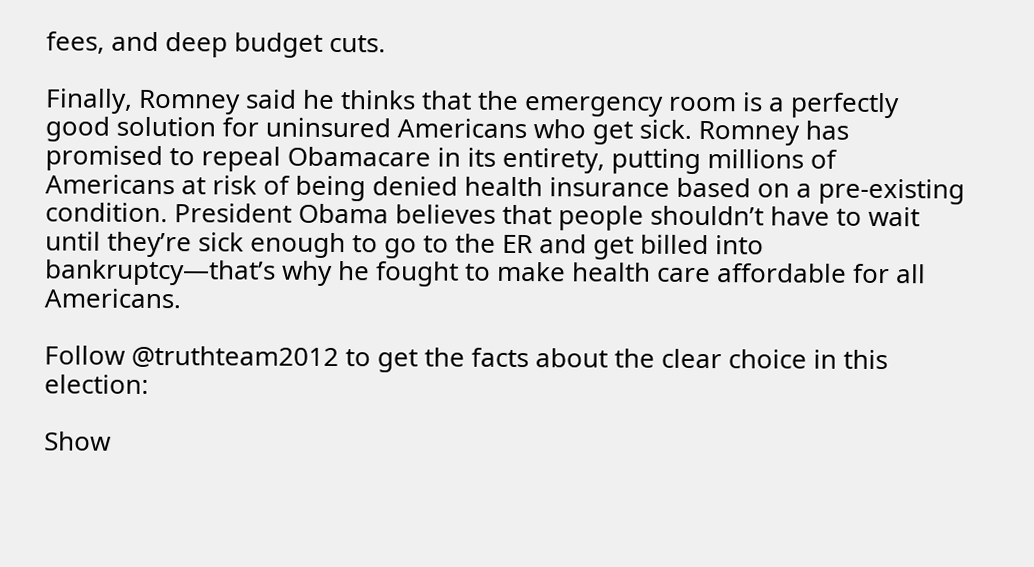fees, and deep budget cuts.

Finally, Romney said he thinks that the emergency room is a perfectly good solution for uninsured Americans who get sick. Romney has promised to repeal Obamacare in its entirety, putting millions of Americans at risk of being denied health insurance based on a pre-existing condition. President Obama believes that people shouldn’t have to wait until they’re sick enough to go to the ER and get billed into bankruptcy—that’s why he fought to make health care affordable for all Americans.

Follow @truthteam2012 to get the facts about the clear choice in this election:

Show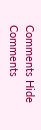Comments Hide Comments